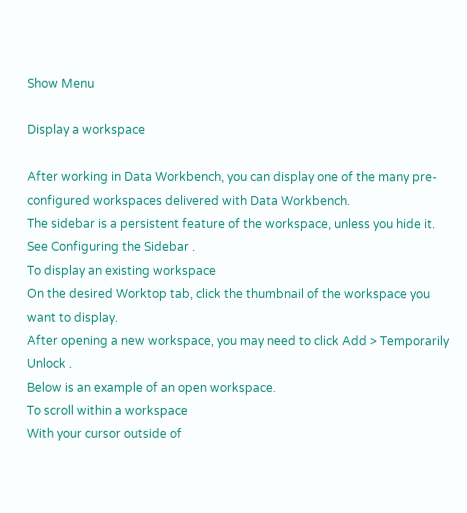Show Menu

Display a workspace

After working in Data Workbench, you can display one of the many pre-configured workspaces delivered with Data Workbench.
The sidebar is a persistent feature of the workspace, unless you hide it. See Configuring the Sidebar .
To display an existing workspace
On the desired Worktop tab, click the thumbnail of the workspace you want to display.
After opening a new workspace, you may need to click Add > Temporarily Unlock .
Below is an example of an open workspace.
To scroll within a workspace
With your cursor outside of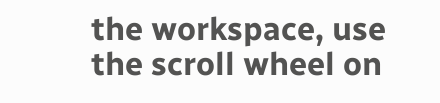the workspace, use the scroll wheel on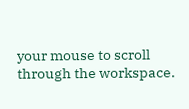your mouse to scroll through the workspace.